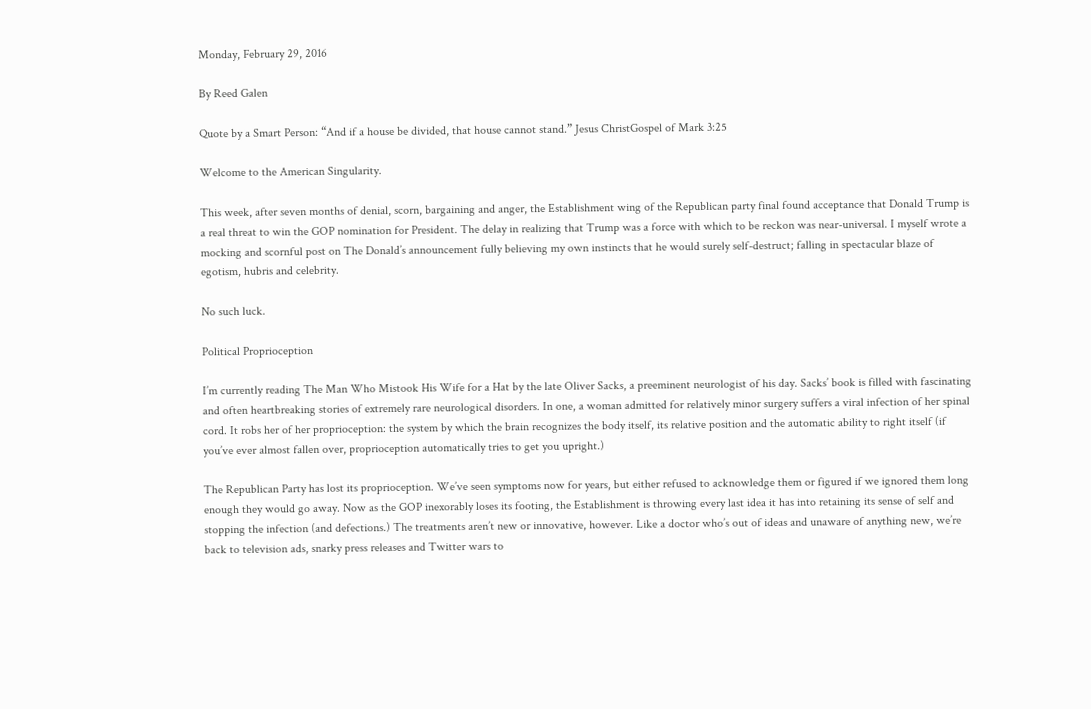Monday, February 29, 2016

By Reed Galen

Quote by a Smart Person: “And if a house be divided, that house cannot stand.” Jesus ChristGospel of Mark 3:25

Welcome to the American Singularity.

This week, after seven months of denial, scorn, bargaining and anger, the Establishment wing of the Republican party final found acceptance that Donald Trump is a real threat to win the GOP nomination for President. The delay in realizing that Trump was a force with which to be reckon was near-universal. I myself wrote a mocking and scornful post on The Donald’s announcement fully believing my own instincts that he would surely self-destruct; falling in spectacular blaze of egotism, hubris and celebrity.

No such luck.

Political Proprioception

I’m currently reading The Man Who Mistook His Wife for a Hat by the late Oliver Sacks, a preeminent neurologist of his day. Sacks’ book is filled with fascinating and often heartbreaking stories of extremely rare neurological disorders. In one, a woman admitted for relatively minor surgery suffers a viral infection of her spinal cord. It robs her of her proprioception: the system by which the brain recognizes the body itself, its relative position and the automatic ability to right itself (if you’ve ever almost fallen over, proprioception automatically tries to get you upright.)

The Republican Party has lost its proprioception. We’ve seen symptoms now for years, but either refused to acknowledge them or figured if we ignored them long enough they would go away. Now as the GOP inexorably loses its footing, the Establishment is throwing every last idea it has into retaining its sense of self and stopping the infection (and defections.) The treatments aren’t new or innovative, however. Like a doctor who’s out of ideas and unaware of anything new, we’re back to television ads, snarky press releases and Twitter wars to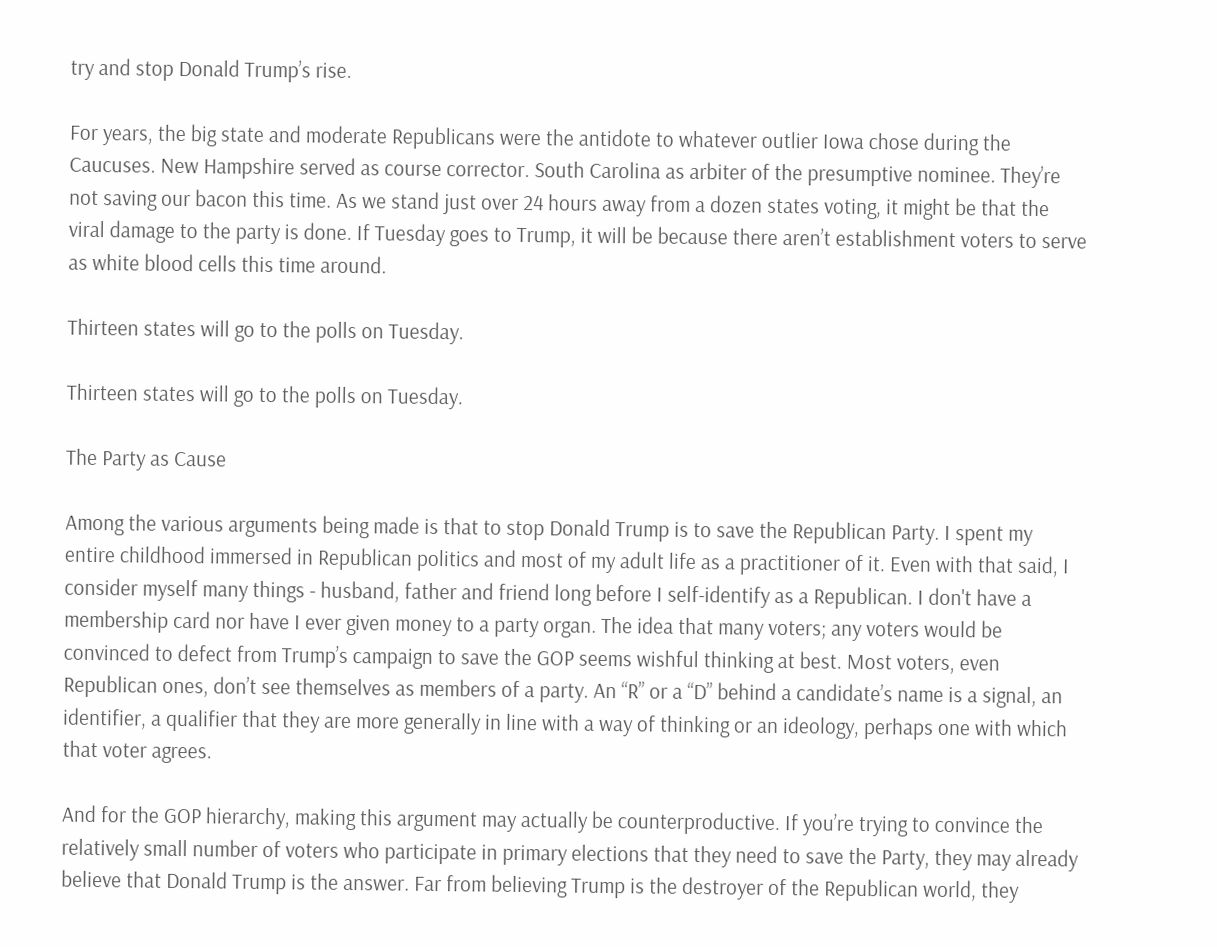try and stop Donald Trump’s rise.

For years, the big state and moderate Republicans were the antidote to whatever outlier Iowa chose during the Caucuses. New Hampshire served as course corrector. South Carolina as arbiter of the presumptive nominee. They’re not saving our bacon this time. As we stand just over 24 hours away from a dozen states voting, it might be that the viral damage to the party is done. If Tuesday goes to Trump, it will be because there aren’t establishment voters to serve as white blood cells this time around.

Thirteen states will go to the polls on Tuesday.

Thirteen states will go to the polls on Tuesday.

The Party as Cause

Among the various arguments being made is that to stop Donald Trump is to save the Republican Party. I spent my entire childhood immersed in Republican politics and most of my adult life as a practitioner of it. Even with that said, I consider myself many things - husband, father and friend long before I self-identify as a Republican. I don't have a membership card nor have I ever given money to a party organ. The idea that many voters; any voters would be convinced to defect from Trump’s campaign to save the GOP seems wishful thinking at best. Most voters, even Republican ones, don’t see themselves as members of a party. An “R” or a “D” behind a candidate’s name is a signal, an identifier, a qualifier that they are more generally in line with a way of thinking or an ideology, perhaps one with which that voter agrees.

And for the GOP hierarchy, making this argument may actually be counterproductive. If you’re trying to convince the relatively small number of voters who participate in primary elections that they need to save the Party, they may already believe that Donald Trump is the answer. Far from believing Trump is the destroyer of the Republican world, they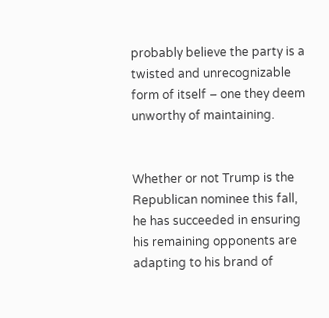probably believe the party is a twisted and unrecognizable form of itself – one they deem unworthy of maintaining.


Whether or not Trump is the Republican nominee this fall, he has succeeded in ensuring his remaining opponents are adapting to his brand of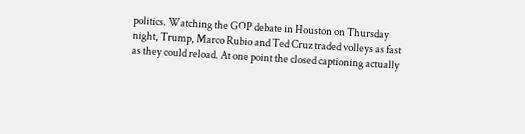politics. Watching the GOP debate in Houston on Thursday night, Trump, Marco Rubio and Ted Cruz traded volleys as fast as they could reload. At one point the closed captioning actually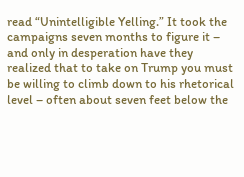read “Unintelligible Yelling.” It took the campaigns seven months to figure it – and only in desperation have they realized that to take on Trump you must be willing to climb down to his rhetorical level – often about seven feet below the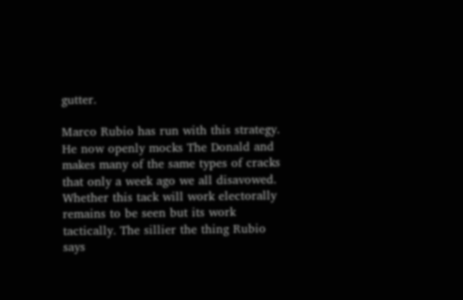gutter.

Marco Rubio has run with this strategy. He now openly mocks The Donald and makes many of the same types of cracks that only a week ago we all disavowed. Whether this tack will work electorally remains to be seen but its work tactically. The sillier the thing Rubio says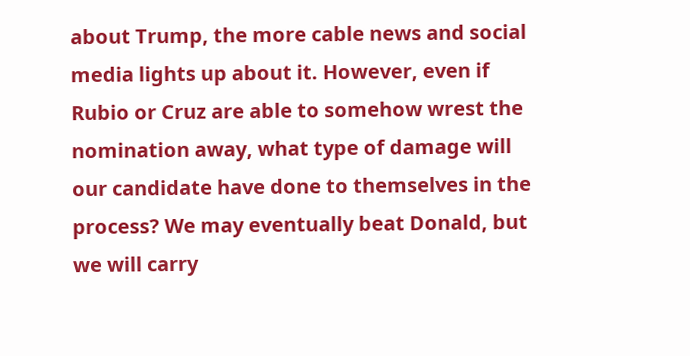about Trump, the more cable news and social media lights up about it. However, even if Rubio or Cruz are able to somehow wrest the nomination away, what type of damage will our candidate have done to themselves in the process? We may eventually beat Donald, but we will carry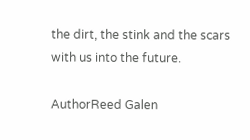the dirt, the stink and the scars with us into the future.

AuthorReed Galen